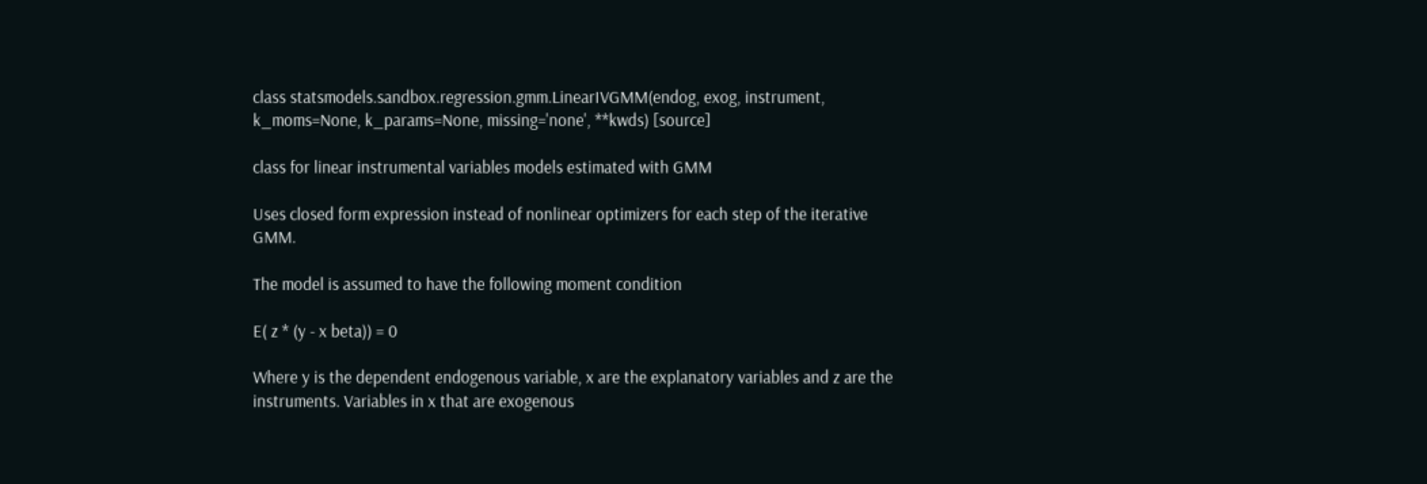class statsmodels.sandbox.regression.gmm.LinearIVGMM(endog, exog, instrument, k_moms=None, k_params=None, missing='none', **kwds) [source]

class for linear instrumental variables models estimated with GMM

Uses closed form expression instead of nonlinear optimizers for each step of the iterative GMM.

The model is assumed to have the following moment condition

E( z * (y - x beta)) = 0

Where y is the dependent endogenous variable, x are the explanatory variables and z are the instruments. Variables in x that are exogenous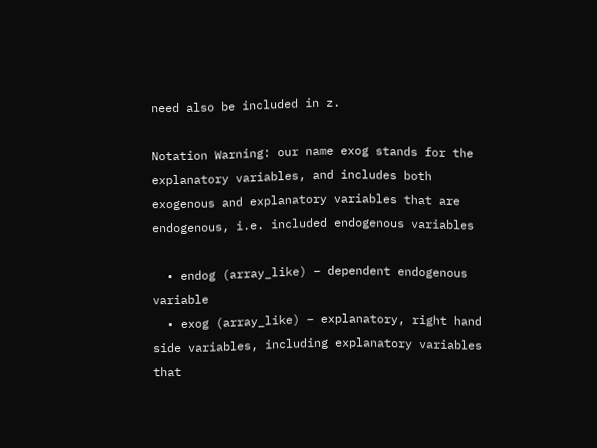need also be included in z.

Notation Warning: our name exog stands for the explanatory variables, and includes both exogenous and explanatory variables that are endogenous, i.e. included endogenous variables

  • endog (array_like) – dependent endogenous variable
  • exog (array_like) – explanatory, right hand side variables, including explanatory variables that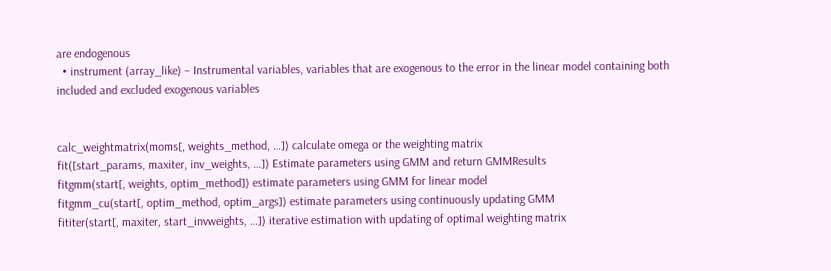are endogenous
  • instrument (array_like) – Instrumental variables, variables that are exogenous to the error in the linear model containing both included and excluded exogenous variables


calc_weightmatrix(moms[, weights_method, …]) calculate omega or the weighting matrix
fit([start_params, maxiter, inv_weights, …]) Estimate parameters using GMM and return GMMResults
fitgmm(start[, weights, optim_method]) estimate parameters using GMM for linear model
fitgmm_cu(start[, optim_method, optim_args]) estimate parameters using continuously updating GMM
fititer(start[, maxiter, start_invweights, …]) iterative estimation with updating of optimal weighting matrix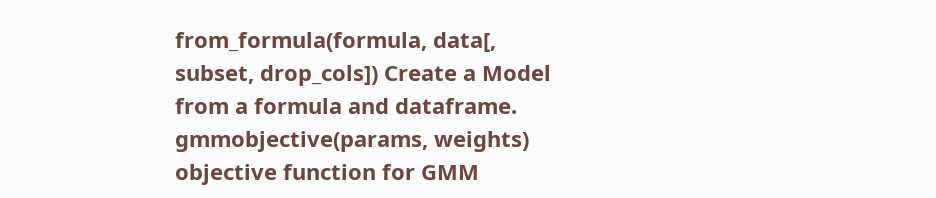from_formula(formula, data[, subset, drop_cols]) Create a Model from a formula and dataframe.
gmmobjective(params, weights) objective function for GMM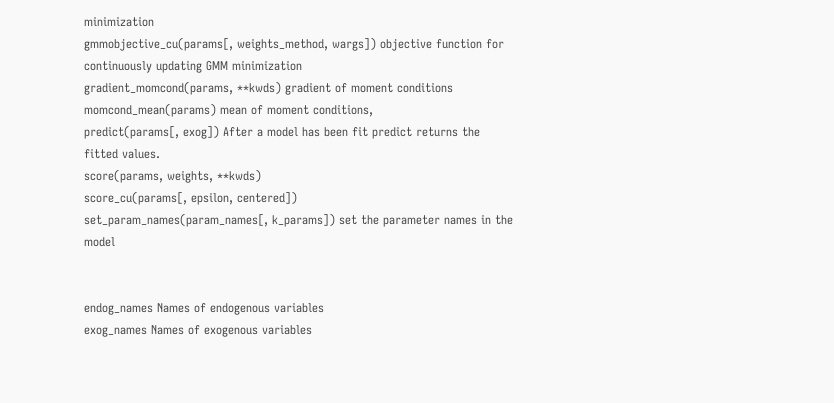minimization
gmmobjective_cu(params[, weights_method, wargs]) objective function for continuously updating GMM minimization
gradient_momcond(params, **kwds) gradient of moment conditions
momcond_mean(params) mean of moment conditions,
predict(params[, exog]) After a model has been fit predict returns the fitted values.
score(params, weights, **kwds)
score_cu(params[, epsilon, centered])
set_param_names(param_names[, k_params]) set the parameter names in the model


endog_names Names of endogenous variables
exog_names Names of exogenous variables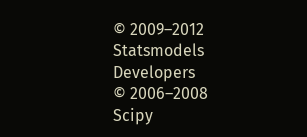© 2009–2012 Statsmodels Developers
© 2006–2008 Scipy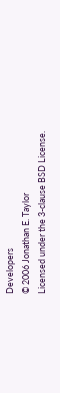Developers
© 2006 Jonathan E. Taylor
Licensed under the 3-clause BSD License.